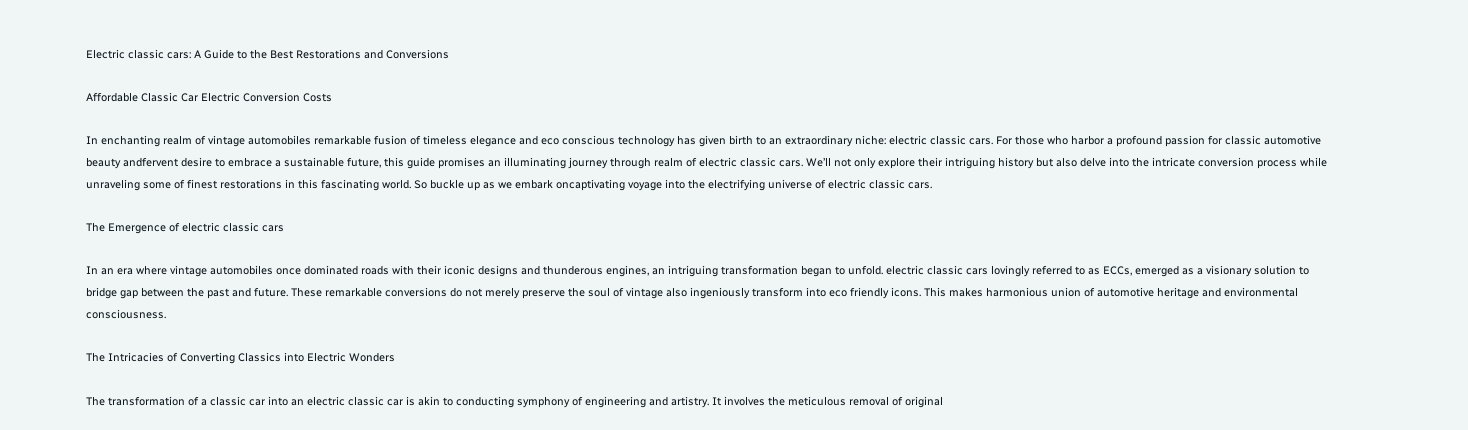Electric classic cars: A Guide to the Best Restorations and Conversions

Affordable Classic Car Electric Conversion Costs

In enchanting realm of vintage automobiles remarkable fusion of timeless elegance and eco conscious technology has given birth to an extraordinary niche: electric classic cars. For those who harbor a profound passion for classic automotive beauty andfervent desire to embrace a sustainable future, this guide promises an illuminating journey through realm of electric classic cars. We’ll not only explore their intriguing history but also delve into the intricate conversion process while unraveling some of finest restorations in this fascinating world. So buckle up as we embark oncaptivating voyage into the electrifying universe of electric classic cars.

The Emergence of electric classic cars

In an era where vintage automobiles once dominated roads with their iconic designs and thunderous engines, an intriguing transformation began to unfold. electric classic cars lovingly referred to as ECCs, emerged as a visionary solution to bridge gap between the past and future. These remarkable conversions do not merely preserve the soul of vintage also ingeniously transform into eco friendly icons. This makes harmonious union of automotive heritage and environmental consciousness.

The Intricacies of Converting Classics into Electric Wonders

The transformation of a classic car into an electric classic car is akin to conducting symphony of engineering and artistry. It involves the meticulous removal of original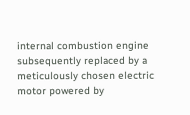internal combustion engine subsequently replaced by a meticulously chosen electric motor powered by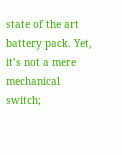state of the art battery pack. Yet, it’s not a mere mechanical switch;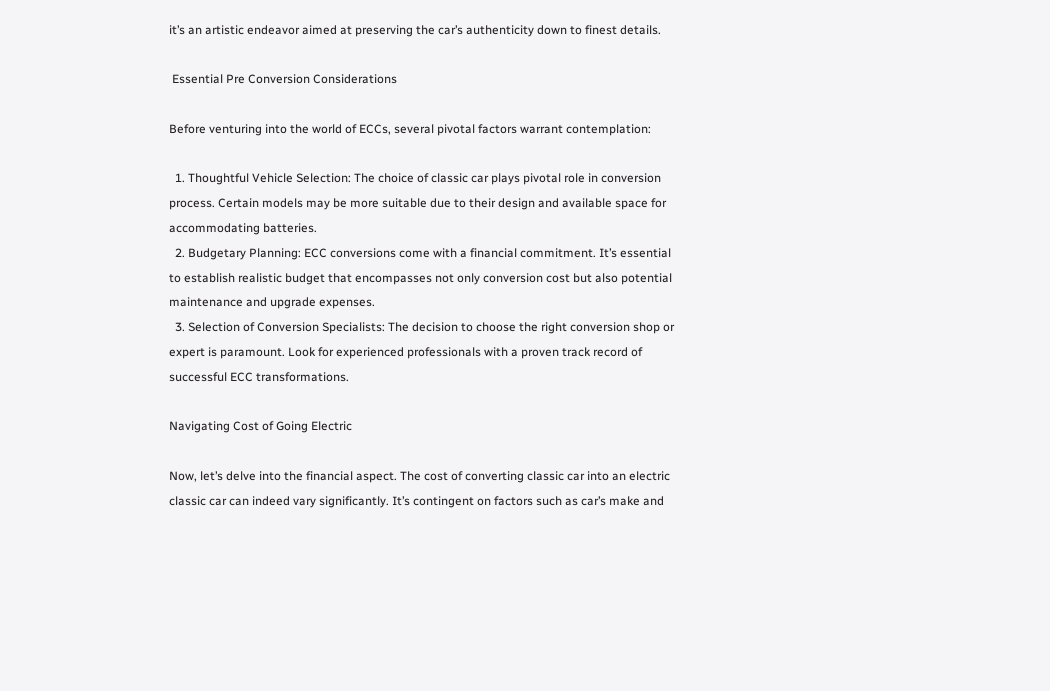it’s an artistic endeavor aimed at preserving the car’s authenticity down to finest details.

 Essential Pre Conversion Considerations

Before venturing into the world of ECCs, several pivotal factors warrant contemplation:

  1. Thoughtful Vehicle Selection: The choice of classic car plays pivotal role in conversion process. Certain models may be more suitable due to their design and available space for accommodating batteries.
  2. Budgetary Planning: ECC conversions come with a financial commitment. It’s essential to establish realistic budget that encompasses not only conversion cost but also potential maintenance and upgrade expenses.
  3. Selection of Conversion Specialists: The decision to choose the right conversion shop or expert is paramount. Look for experienced professionals with a proven track record of successful ECC transformations.

Navigating Cost of Going Electric

Now, let’s delve into the financial aspect. The cost of converting classic car into an electric classic car can indeed vary significantly. It’s contingent on factors such as car’s make and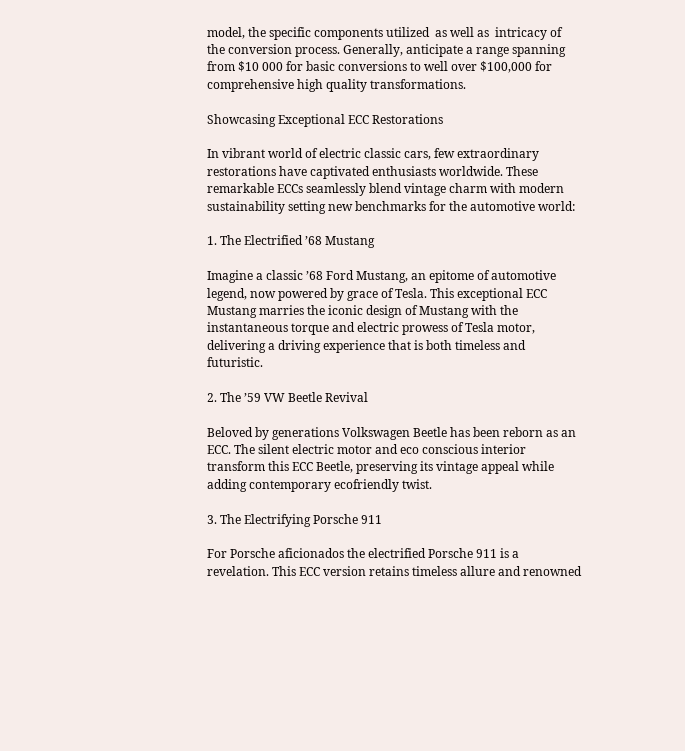model, the specific components utilized  as well as  intricacy of the conversion process. Generally, anticipate a range spanning from $10 000 for basic conversions to well over $100,000 for comprehensive high quality transformations.

Showcasing Exceptional ECC Restorations

In vibrant world of electric classic cars, few extraordinary restorations have captivated enthusiasts worldwide. These remarkable ECCs seamlessly blend vintage charm with modern sustainability setting new benchmarks for the automotive world:

1. The Electrified ’68 Mustang

Imagine a classic ’68 Ford Mustang, an epitome of automotive legend, now powered by grace of Tesla. This exceptional ECC Mustang marries the iconic design of Mustang with the instantaneous torque and electric prowess of Tesla motor, delivering a driving experience that is both timeless and futuristic.

2. The ’59 VW Beetle Revival

Beloved by generations Volkswagen Beetle has been reborn as an ECC. The silent electric motor and eco conscious interior transform this ECC Beetle, preserving its vintage appeal while adding contemporary ecofriendly twist.

3. The Electrifying Porsche 911

For Porsche aficionados the electrified Porsche 911 is a revelation. This ECC version retains timeless allure and renowned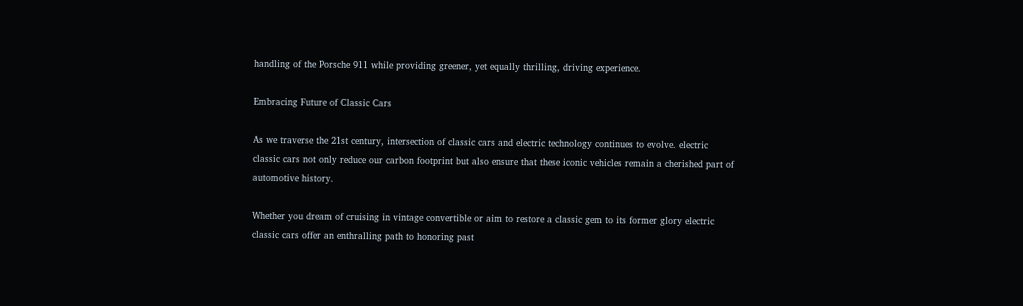handling of the Porsche 911 while providing greener, yet equally thrilling, driving experience.

Embracing Future of Classic Cars

As we traverse the 21st century, intersection of classic cars and electric technology continues to evolve. electric classic cars not only reduce our carbon footprint but also ensure that these iconic vehicles remain a cherished part of automotive history.

Whether you dream of cruising in vintage convertible or aim to restore a classic gem to its former glory electric classic cars offer an enthralling path to honoring past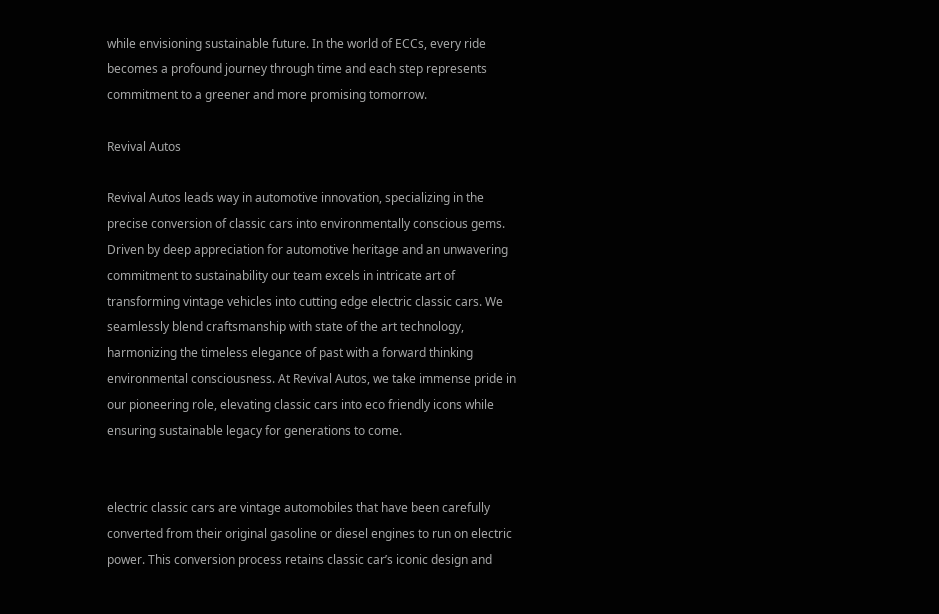while envisioning sustainable future. In the world of ECCs, every ride becomes a profound journey through time and each step represents commitment to a greener and more promising tomorrow.

Revival Autos

Revival Autos leads way in automotive innovation, specializing in the precise conversion of classic cars into environmentally conscious gems. Driven by deep appreciation for automotive heritage and an unwavering commitment to sustainability our team excels in intricate art of transforming vintage vehicles into cutting edge electric classic cars. We seamlessly blend craftsmanship with state of the art technology, harmonizing the timeless elegance of past with a forward thinking environmental consciousness. At Revival Autos, we take immense pride in our pioneering role, elevating classic cars into eco friendly icons while ensuring sustainable legacy for generations to come.


electric classic cars are vintage automobiles that have been carefully converted from their original gasoline or diesel engines to run on electric power. This conversion process retains classic car’s iconic design and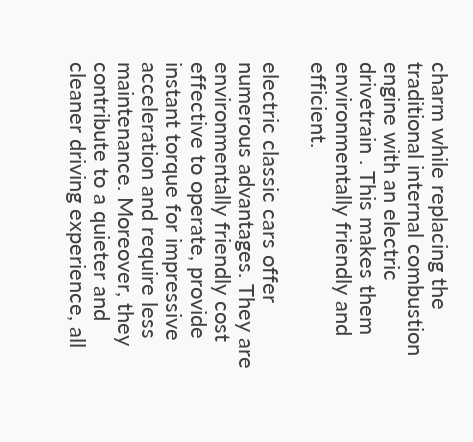charm while replacing the traditional internal combustion engine with an electric drivetrain . This makes them environmentally friendly and efficient.

electric classic cars offer numerous advantages. They are environmentally friendly cost effective to operate, provide instant torque for impressive acceleration and require less maintenance. Moreover, they contribute to a quieter and cleaner driving experience, all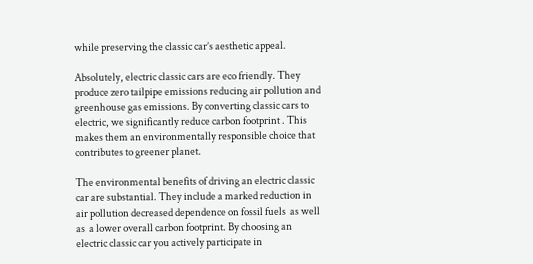while preserving the classic car’s aesthetic appeal.

Absolutely, electric classic cars are eco friendly. They produce zero tailpipe emissions reducing air pollution and greenhouse gas emissions. By converting classic cars to electric, we significantly reduce carbon footprint . This makes them an environmentally responsible choice that contributes to greener planet.

The environmental benefits of driving an electric classic car are substantial. They include a marked reduction in air pollution decreased dependence on fossil fuels  as well as  a lower overall carbon footprint. By choosing an electric classic car you actively participate in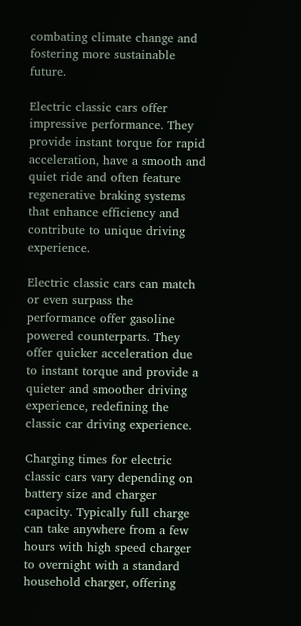combating climate change and fostering more sustainable future.

Electric classic cars offer impressive performance. They provide instant torque for rapid acceleration, have a smooth and quiet ride and often feature regenerative braking systems that enhance efficiency and contribute to unique driving experience.

Electric classic cars can match or even surpass the performance offer gasoline powered counterparts. They offer quicker acceleration due to instant torque and provide a quieter and smoother driving experience, redefining the classic car driving experience.

Charging times for electric classic cars vary depending on battery size and charger capacity. Typically full charge can take anywhere from a few hours with high speed charger to overnight with a standard household charger, offering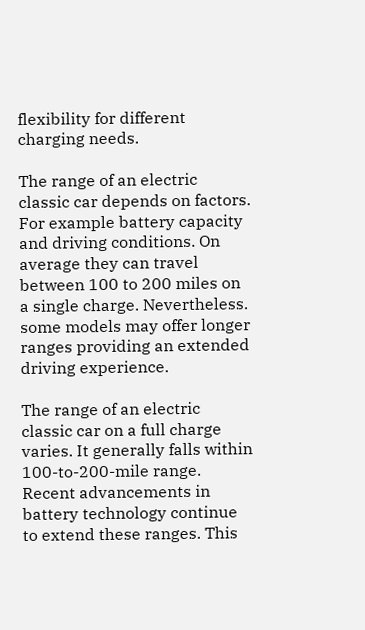flexibility for different charging needs.

The range of an electric classic car depends on factors. For example battery capacity and driving conditions. On average they can travel between 100 to 200 miles on a single charge. Nevertheless. some models may offer longer ranges providing an extended driving experience.

The range of an electric classic car on a full charge varies. It generally falls within 100-to-200-mile range. Recent advancements in battery technology continue to extend these ranges. This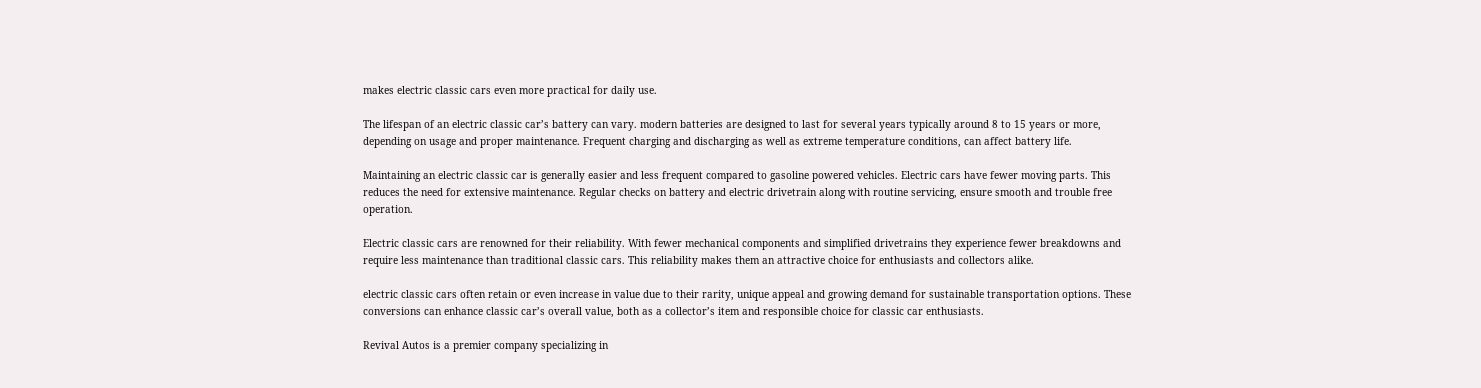makes electric classic cars even more practical for daily use.

The lifespan of an electric classic car’s battery can vary. modern batteries are designed to last for several years typically around 8 to 15 years or more, depending on usage and proper maintenance. Frequent charging and discharging as well as extreme temperature conditions, can affect battery life.

Maintaining an electric classic car is generally easier and less frequent compared to gasoline powered vehicles. Electric cars have fewer moving parts. This reduces the need for extensive maintenance. Regular checks on battery and electric drivetrain along with routine servicing, ensure smooth and trouble free operation.

Electric classic cars are renowned for their reliability. With fewer mechanical components and simplified drivetrains they experience fewer breakdowns and require less maintenance than traditional classic cars. This reliability makes them an attractive choice for enthusiasts and collectors alike.

electric classic cars often retain or even increase in value due to their rarity, unique appeal and growing demand for sustainable transportation options. These conversions can enhance classic car’s overall value, both as a collector’s item and responsible choice for classic car enthusiasts.

Revival Autos is a premier company specializing in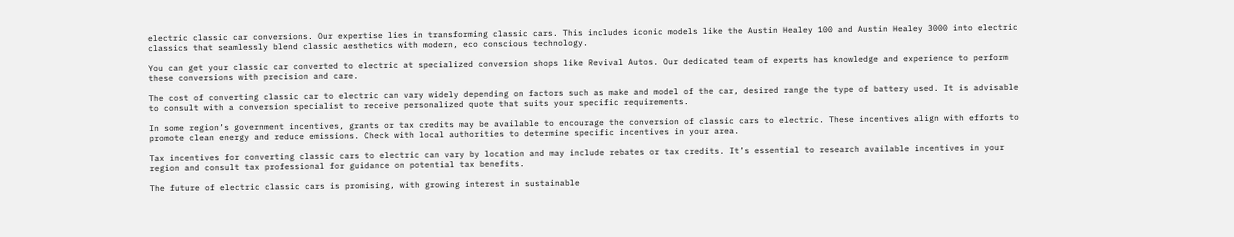electric classic car conversions. Our expertise lies in transforming classic cars. This includes iconic models like the Austin Healey 100 and Austin Healey 3000 into electric classics that seamlessly blend classic aesthetics with modern, eco conscious technology.

You can get your classic car converted to electric at specialized conversion shops like Revival Autos. Our dedicated team of experts has knowledge and experience to perform these conversions with precision and care.

The cost of converting classic car to electric can vary widely depending on factors such as make and model of the car, desired range the type of battery used. It is advisable to consult with a conversion specialist to receive personalized quote that suits your specific requirements.

In some region’s government incentives, grants or tax credits may be available to encourage the conversion of classic cars to electric. These incentives align with efforts to promote clean energy and reduce emissions. Check with local authorities to determine specific incentives in your area.

Tax incentives for converting classic cars to electric can vary by location and may include rebates or tax credits. It’s essential to research available incentives in your region and consult tax professional for guidance on potential tax benefits.

The future of electric classic cars is promising, with growing interest in sustainable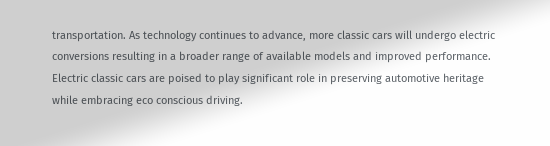transportation. As technology continues to advance, more classic cars will undergo electric conversions resulting in a broader range of available models and improved performance. Electric classic cars are poised to play significant role in preserving automotive heritage while embracing eco conscious driving.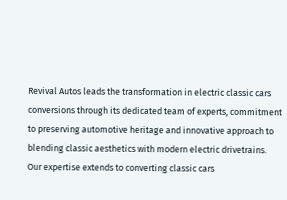Revival Autos leads the transformation in electric classic cars conversions through its dedicated team of experts, commitment to preserving automotive heritage and innovative approach to blending classic aesthetics with modern electric drivetrains. Our expertise extends to converting classic cars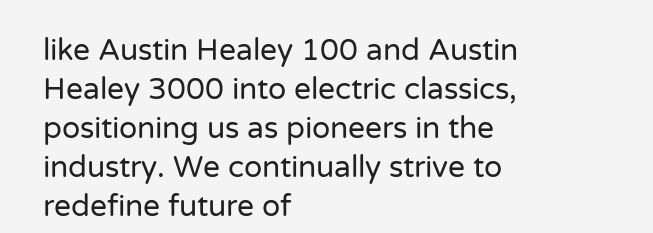like Austin Healey 100 and Austin Healey 3000 into electric classics, positioning us as pioneers in the industry. We continually strive to redefine future of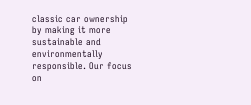classic car ownership by making it more sustainable and environmentally responsible. Our focus on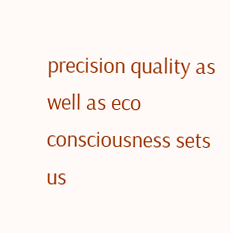precision quality as well as eco consciousness sets us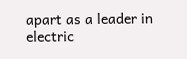apart as a leader in electric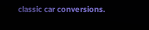classic car conversions.